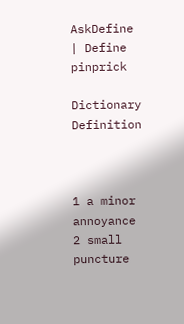AskDefine | Define pinprick

Dictionary Definition



1 a minor annoyance
2 small puncture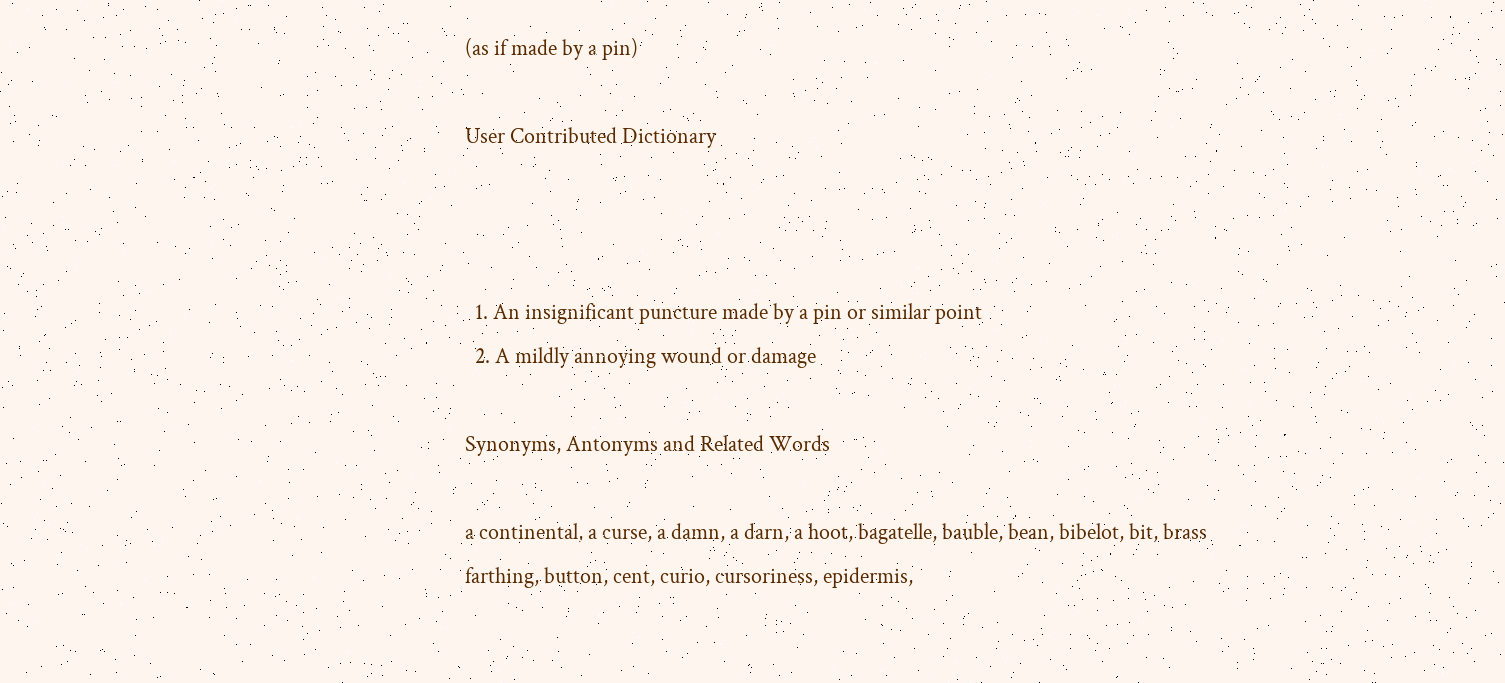(as if made by a pin)

User Contributed Dictionary



  1. An insignificant puncture made by a pin or similar point
  2. A mildly annoying wound or damage

Synonyms, Antonyms and Related Words

a continental, a curse, a damn, a darn, a hoot, bagatelle, bauble, bean, bibelot, bit, brass farthing, button, cent, curio, cursoriness, epidermis,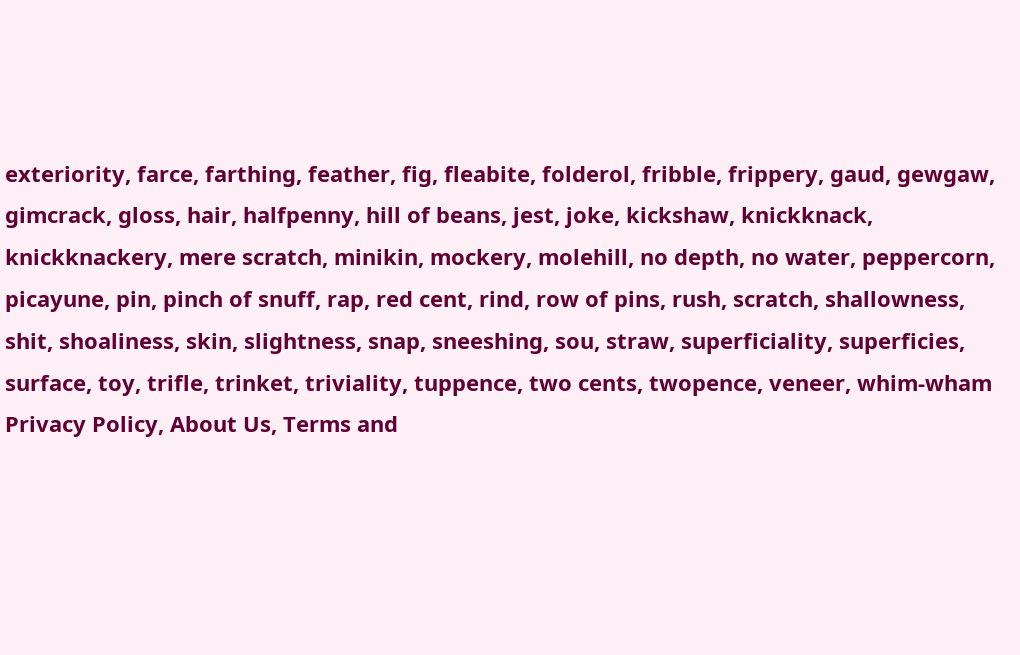exteriority, farce, farthing, feather, fig, fleabite, folderol, fribble, frippery, gaud, gewgaw, gimcrack, gloss, hair, halfpenny, hill of beans, jest, joke, kickshaw, knickknack, knickknackery, mere scratch, minikin, mockery, molehill, no depth, no water, peppercorn, picayune, pin, pinch of snuff, rap, red cent, rind, row of pins, rush, scratch, shallowness, shit, shoaliness, skin, slightness, snap, sneeshing, sou, straw, superficiality, superficies, surface, toy, trifle, trinket, triviality, tuppence, two cents, twopence, veneer, whim-wham
Privacy Policy, About Us, Terms and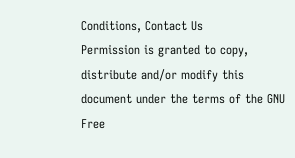Conditions, Contact Us
Permission is granted to copy, distribute and/or modify this document under the terms of the GNU Free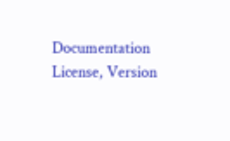Documentation License, Version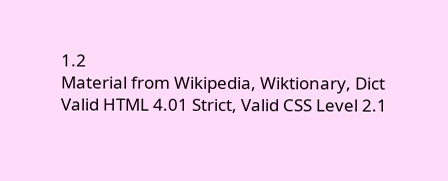1.2
Material from Wikipedia, Wiktionary, Dict
Valid HTML 4.01 Strict, Valid CSS Level 2.1